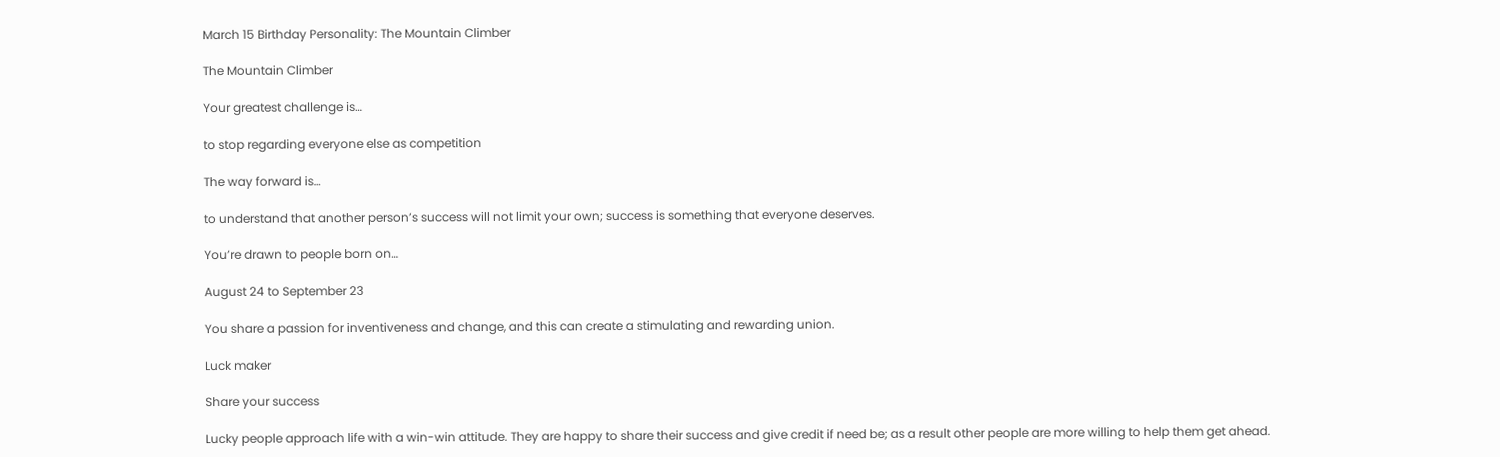March 15 Birthday Personality: The Mountain Climber

The Mountain Climber

Your greatest challenge is…

to stop regarding everyone else as competition

The way forward is…

to understand that another person’s success will not limit your own; success is something that everyone deserves.

You’re drawn to people born on…

August 24 to September 23

You share a passion for inventiveness and change, and this can create a stimulating and rewarding union.

Luck maker

Share your success

Lucky people approach life with a win-win attitude. They are happy to share their success and give credit if need be; as a result other people are more willing to help them get ahead.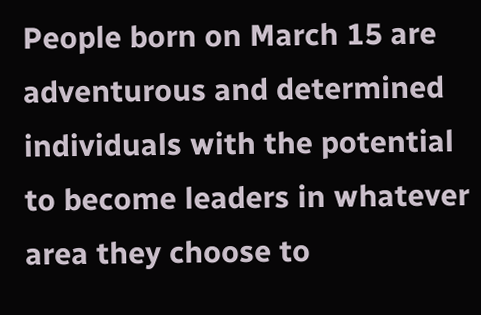People born on March 15 are adventurous and determined individuals with the potential to become leaders in whatever area they choose to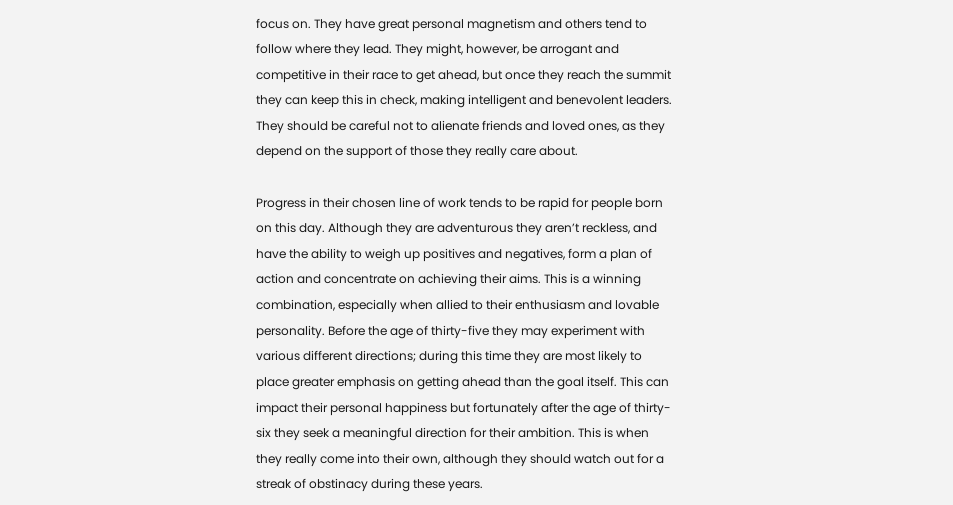focus on. They have great personal magnetism and others tend to follow where they lead. They might, however, be arrogant and competitive in their race to get ahead, but once they reach the summit they can keep this in check, making intelligent and benevolent leaders. They should be careful not to alienate friends and loved ones, as they depend on the support of those they really care about.

Progress in their chosen line of work tends to be rapid for people born on this day. Although they are adventurous they aren’t reckless, and have the ability to weigh up positives and negatives, form a plan of action and concentrate on achieving their aims. This is a winning combination, especially when allied to their enthusiasm and lovable personality. Before the age of thirty-five they may experiment with various different directions; during this time they are most likely to place greater emphasis on getting ahead than the goal itself. This can impact their personal happiness but fortunately after the age of thirty-six they seek a meaningful direction for their ambition. This is when they really come into their own, although they should watch out for a streak of obstinacy during these years.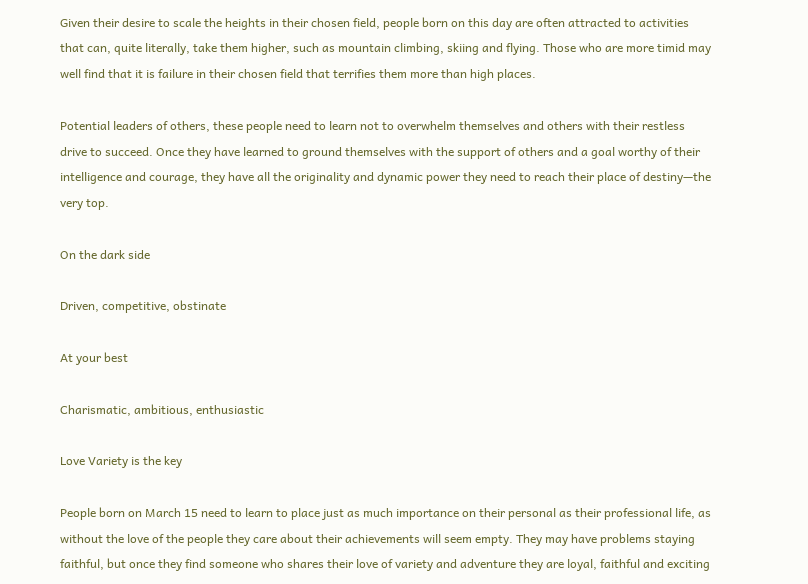Given their desire to scale the heights in their chosen field, people born on this day are often attracted to activities that can, quite literally, take them higher, such as mountain climbing, skiing and flying. Those who are more timid may well find that it is failure in their chosen field that terrifies them more than high places.

Potential leaders of others, these people need to learn not to overwhelm themselves and others with their restless drive to succeed. Once they have learned to ground themselves with the support of others and a goal worthy of their intelligence and courage, they have all the originality and dynamic power they need to reach their place of destiny—the very top.

On the dark side

Driven, competitive, obstinate

At your best

Charismatic, ambitious, enthusiastic

Love Variety is the key

People born on March 15 need to learn to place just as much importance on their personal as their professional life, as without the love of the people they care about their achievements will seem empty. They may have problems staying faithful, but once they find someone who shares their love of variety and adventure they are loyal, faithful and exciting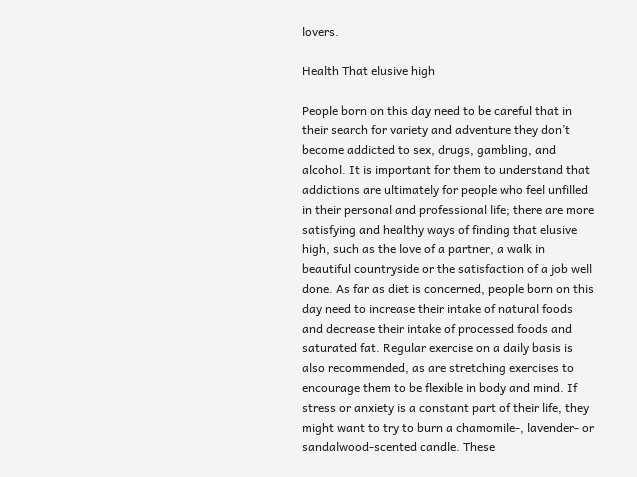lovers.

Health That elusive high

People born on this day need to be careful that in their search for variety and adventure they don’t become addicted to sex, drugs, gambling, and alcohol. It is important for them to understand that addictions are ultimately for people who feel unfilled in their personal and professional life; there are more satisfying and healthy ways of finding that elusive high, such as the love of a partner, a walk in beautiful countryside or the satisfaction of a job well done. As far as diet is concerned, people born on this day need to increase their intake of natural foods and decrease their intake of processed foods and saturated fat. Regular exercise on a daily basis is also recommended, as are stretching exercises to encourage them to be flexible in body and mind. If stress or anxiety is a constant part of their life, they might want to try to burn a chamomile-, lavender- or sandalwood-scented candle. These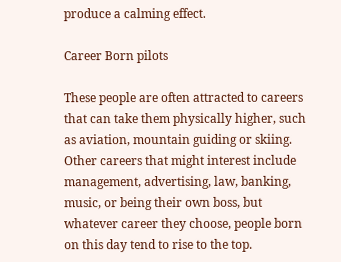produce a calming effect.

Career Born pilots

These people are often attracted to careers that can take them physically higher, such as aviation, mountain guiding or skiing. Other careers that might interest include management, advertising, law, banking, music, or being their own boss, but whatever career they choose, people born on this day tend to rise to the top.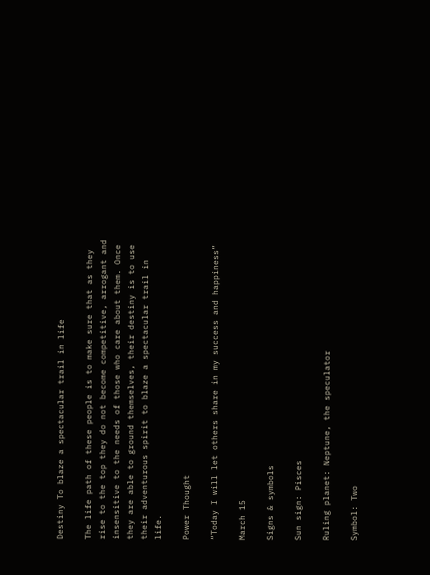Destiny To blaze a spectacular trail in life

The life path of these people is to make sure that as they rise to the top they do not become competitive, arrogant and insensitive to the needs of those who care about them. Once they are able to ground themselves, their destiny is to use their adventurous spirit to blaze a spectacular trail in life.

Power Thought

“Today I will let others share in my success and happiness”

March 15

Signs & symbols

Sun sign: Pisces

Ruling planet: Neptune, the speculator

Symbol: Two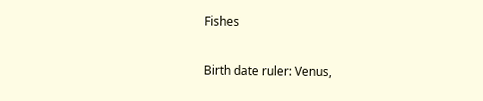Fishes

Birth date ruler: Venus,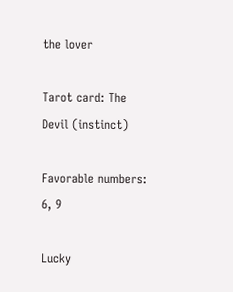the lover

Tarot card: The Devil (instinct)

Favorable numbers: 6, 9

Lucky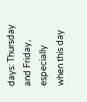days: Thursday and Friday, especially when this day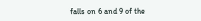falls on 6 and 9 of the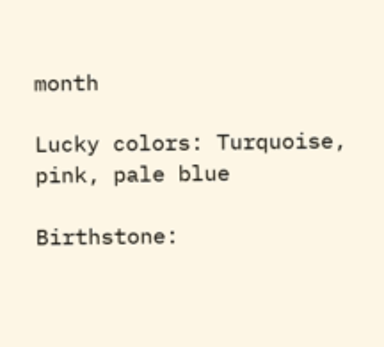month

Lucky colors: Turquoise, pink, pale blue

Birthstone: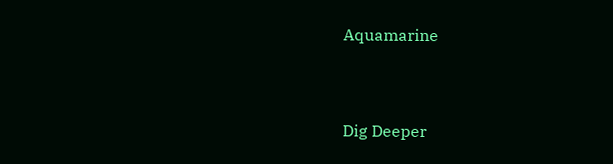Aquamarine


Dig Deeper